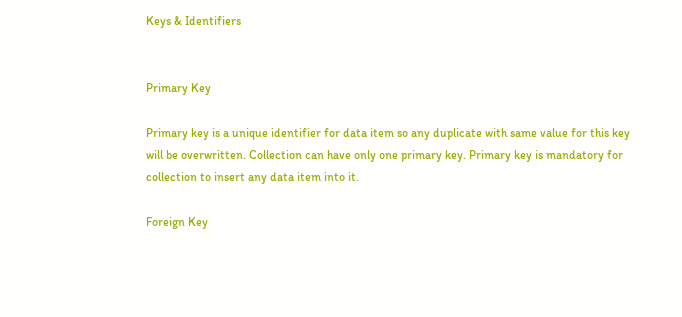Keys & Identifiers


Primary Key

Primary key is a unique identifier for data item so any duplicate with same value for this key will be overwritten. Collection can have only one primary key. Primary key is mandatory for collection to insert any data item into it.

Foreign Key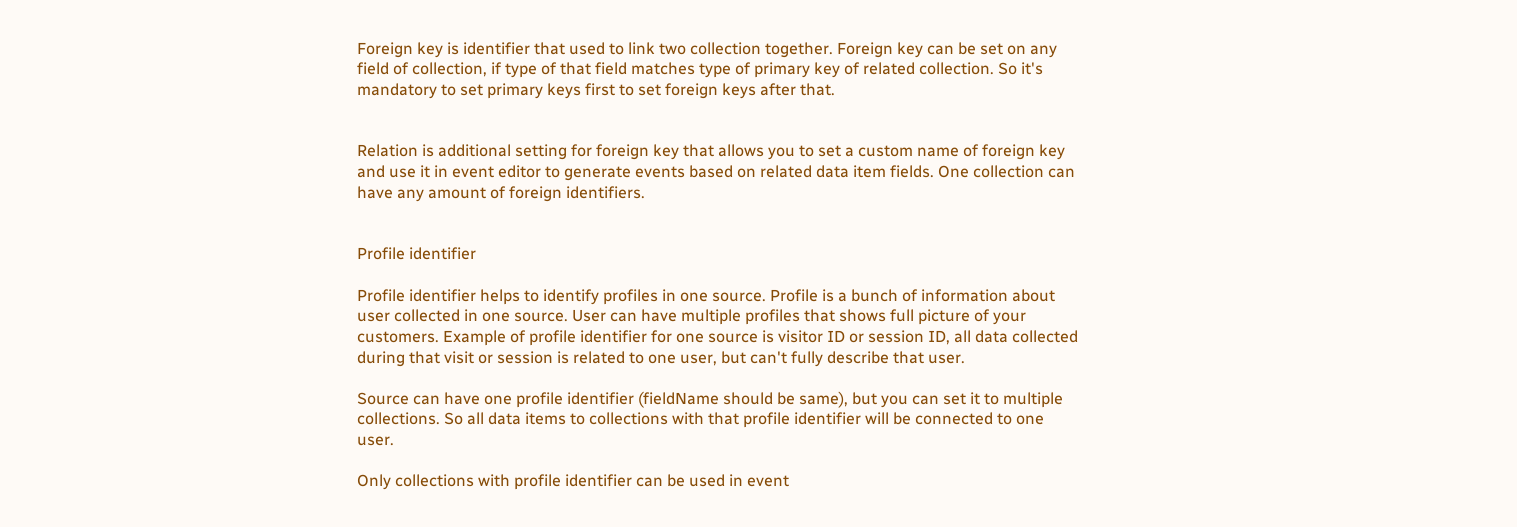Foreign key is identifier that used to link two collection together. Foreign key can be set on any field of collection, if type of that field matches type of primary key of related collection. So it's mandatory to set primary keys first to set foreign keys after that.


Relation is additional setting for foreign key that allows you to set a custom name of foreign key and use it in event editor to generate events based on related data item fields. One collection can have any amount of foreign identifiers.


Profile identifier

Profile identifier helps to identify profiles in one source. Profile is a bunch of information about user collected in one source. User can have multiple profiles that shows full picture of your customers. Example of profile identifier for one source is visitor ID or session ID, all data collected during that visit or session is related to one user, but can't fully describe that user.

Source can have one profile identifier (fieldName should be same), but you can set it to multiple collections. So all data items to collections with that profile identifier will be connected to one user.

Only collections with profile identifier can be used in event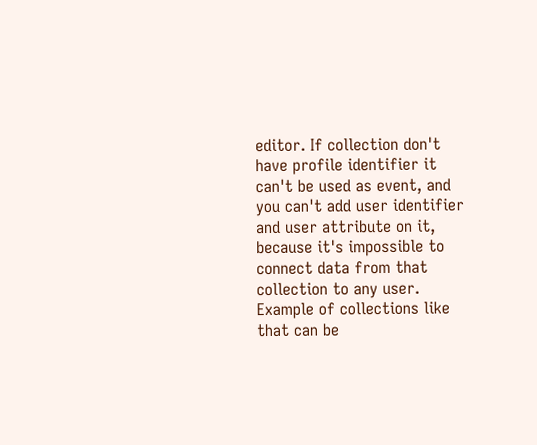editor. If collection don't have profile identifier it can't be used as event, and you can't add user identifier and user attribute on it, because it's impossible to connect data from that collection to any user. Example of collections like that can be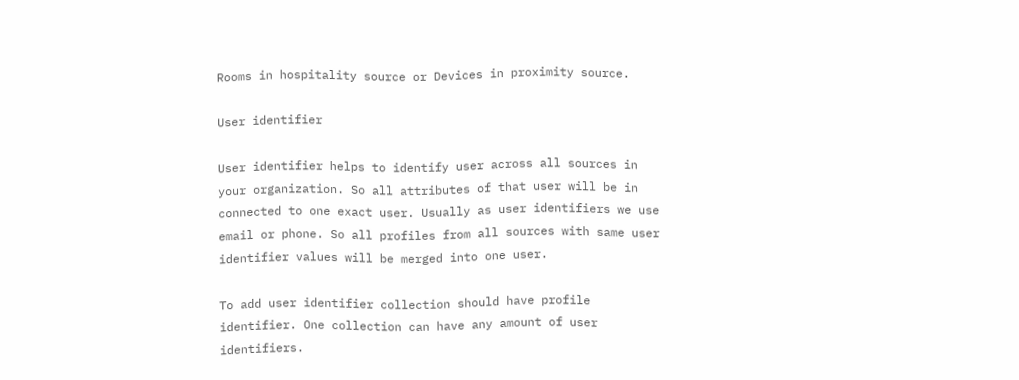Rooms in hospitality source or Devices in proximity source.

User identifier

User identifier helps to identify user across all sources in your organization. So all attributes of that user will be in connected to one exact user. Usually as user identifiers we use email or phone. So all profiles from all sources with same user identifier values will be merged into one user.

To add user identifier collection should have profile identifier. One collection can have any amount of user identifiers.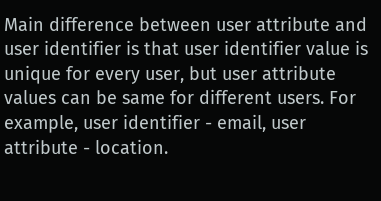Main difference between user attribute and user identifier is that user identifier value is unique for every user, but user attribute values can be same for different users. For example, user identifier - email, user attribute - location.